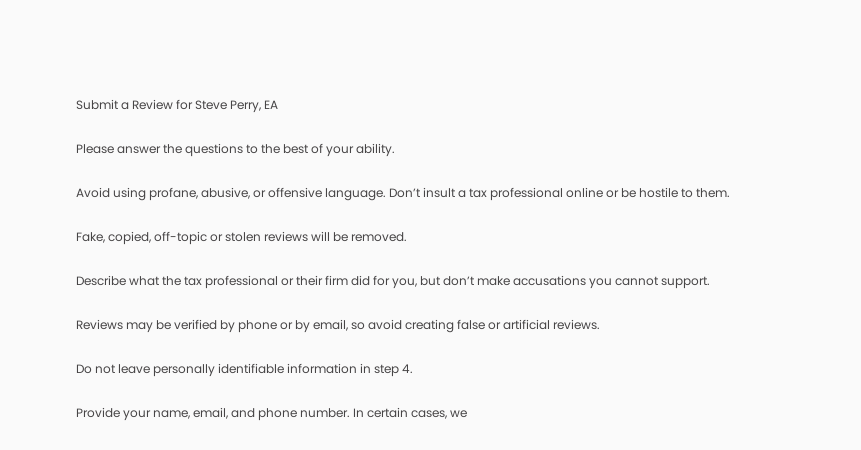Submit a Review for Steve Perry, EA

Please answer the questions to the best of your ability.

Avoid using profane, abusive, or offensive language. Don’t insult a tax professional online or be hostile to them.

Fake, copied, off-topic or stolen reviews will be removed.

Describe what the tax professional or their firm did for you, but don’t make accusations you cannot support.

Reviews may be verified by phone or by email, so avoid creating false or artificial reviews.

Do not leave personally identifiable information in step 4.

Provide your name, email, and phone number. In certain cases, we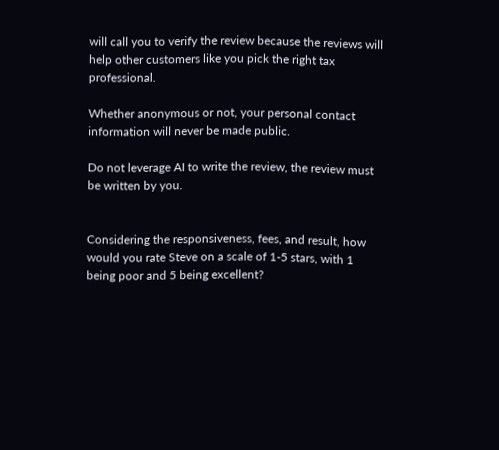will call you to verify the review because the reviews will help other customers like you pick the right tax professional.

Whether anonymous or not, your personal contact information will never be made public.

Do not leverage AI to write the review, the review must be written by you.


Considering the responsiveness, fees, and result, how would you rate Steve on a scale of 1-5 stars, with 1 being poor and 5 being excellent?